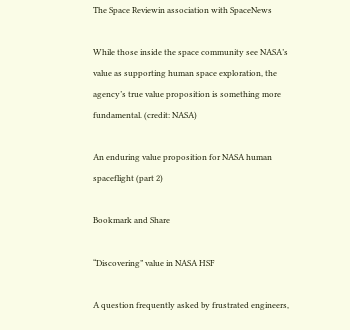The Space Reviewin association with SpaceNews

While those inside the space community see NASA’s value as supporting human space exploration, the agency’s true value proposition is something more fundamental. (credit: NASA)

An enduring value proposition for NASA human spaceflight (part 2)

Bookmark and Share

“Discovering” value in NASA HSF

A question frequently asked by frustrated engineers,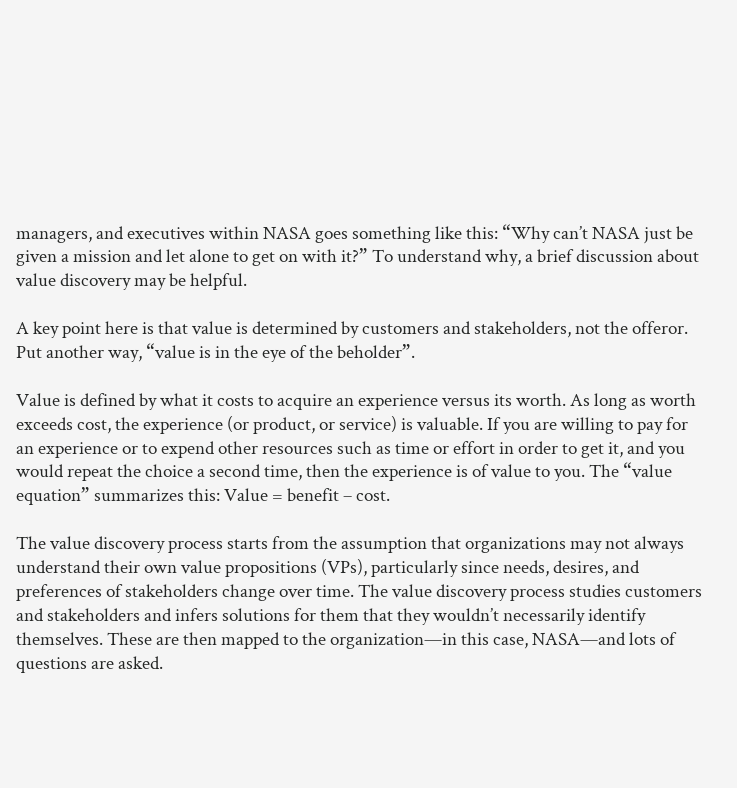managers, and executives within NASA goes something like this: “Why can’t NASA just be given a mission and let alone to get on with it?” To understand why, a brief discussion about value discovery may be helpful.

A key point here is that value is determined by customers and stakeholders, not the offeror. Put another way, “value is in the eye of the beholder”.

Value is defined by what it costs to acquire an experience versus its worth. As long as worth exceeds cost, the experience (or product, or service) is valuable. If you are willing to pay for an experience or to expend other resources such as time or effort in order to get it, and you would repeat the choice a second time, then the experience is of value to you. The “value equation” summarizes this: Value = benefit – cost.

The value discovery process starts from the assumption that organizations may not always understand their own value propositions (VPs), particularly since needs, desires, and preferences of stakeholders change over time. The value discovery process studies customers and stakeholders and infers solutions for them that they wouldn’t necessarily identify themselves. These are then mapped to the organization—in this case, NASA—and lots of questions are asked.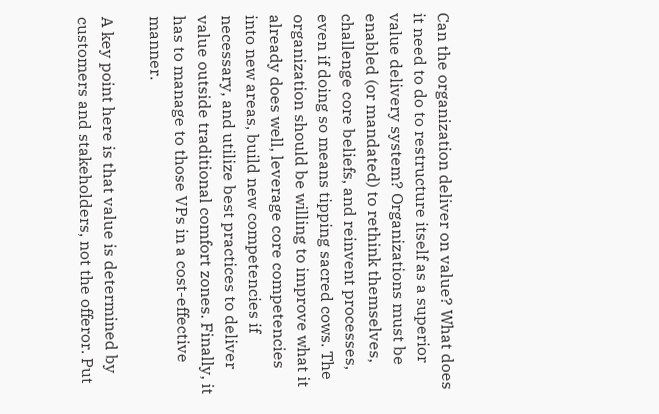Can the organization deliver on value? What does it need to do to restructure itself as a superior value delivery system? Organizations must be enabled (or mandated) to rethink themselves, challenge core beliefs, and reinvent processes, even if doing so means tipping sacred cows. The organization should be willing to improve what it already does well, leverage core competencies into new areas, build new competencies if necessary, and utilize best practices to deliver value outside traditional comfort zones. Finally, it has to manage to those VPs in a cost-effective manner.

A key point here is that value is determined by customers and stakeholders, not the offeror. Put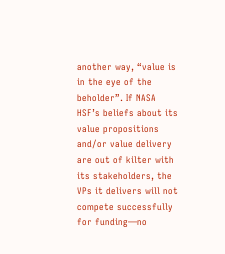another way, “value is in the eye of the beholder”. If NASA HSF’s beliefs about its value propositions and/or value delivery are out of kilter with its stakeholders, the VPs it delivers will not compete successfully for funding—no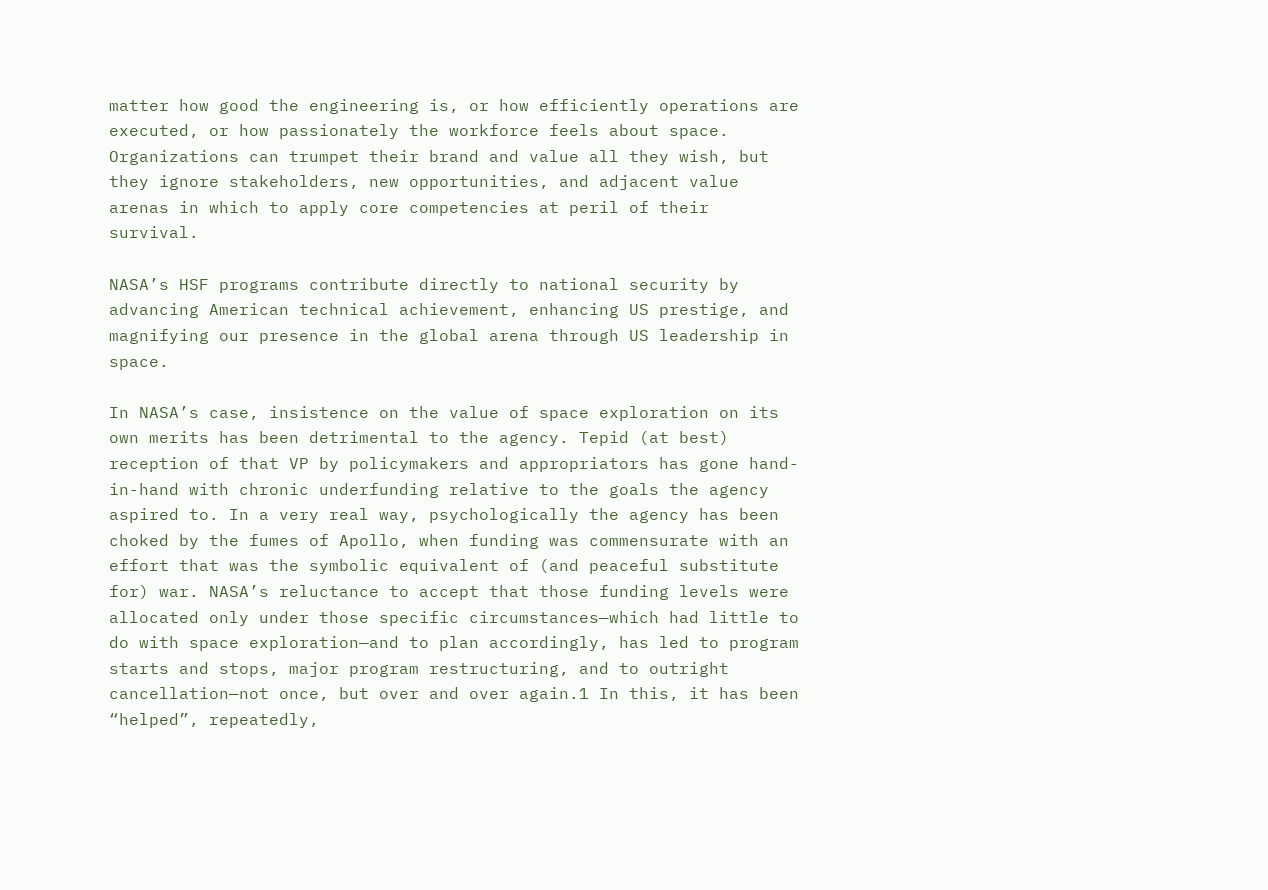matter how good the engineering is, or how efficiently operations are executed, or how passionately the workforce feels about space. Organizations can trumpet their brand and value all they wish, but they ignore stakeholders, new opportunities, and adjacent value arenas in which to apply core competencies at peril of their survival.

NASA’s HSF programs contribute directly to national security by advancing American technical achievement, enhancing US prestige, and magnifying our presence in the global arena through US leadership in space.

In NASA’s case, insistence on the value of space exploration on its own merits has been detrimental to the agency. Tepid (at best) reception of that VP by policymakers and appropriators has gone hand-in-hand with chronic underfunding relative to the goals the agency aspired to. In a very real way, psychologically the agency has been choked by the fumes of Apollo, when funding was commensurate with an effort that was the symbolic equivalent of (and peaceful substitute for) war. NASA’s reluctance to accept that those funding levels were allocated only under those specific circumstances—which had little to do with space exploration—and to plan accordingly, has led to program starts and stops, major program restructuring, and to outright cancellation—not once, but over and over again.1 In this, it has been “helped”, repeatedly,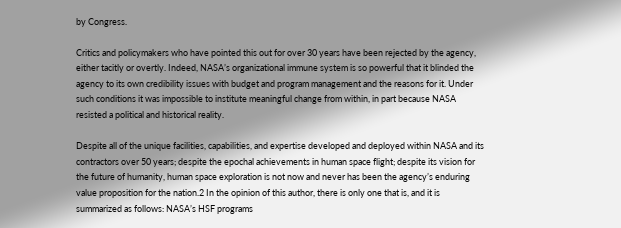by Congress.

Critics and policymakers who have pointed this out for over 30 years have been rejected by the agency, either tacitly or overtly. Indeed, NASA’s organizational immune system is so powerful that it blinded the agency to its own credibility issues with budget and program management and the reasons for it. Under such conditions it was impossible to institute meaningful change from within, in part because NASA resisted a political and historical reality.

Despite all of the unique facilities, capabilities, and expertise developed and deployed within NASA and its contractors over 50 years; despite the epochal achievements in human space flight; despite its vision for the future of humanity, human space exploration is not now and never has been the agency’s enduring value proposition for the nation.2 In the opinion of this author, there is only one that is, and it is summarized as follows: NASA’s HSF programs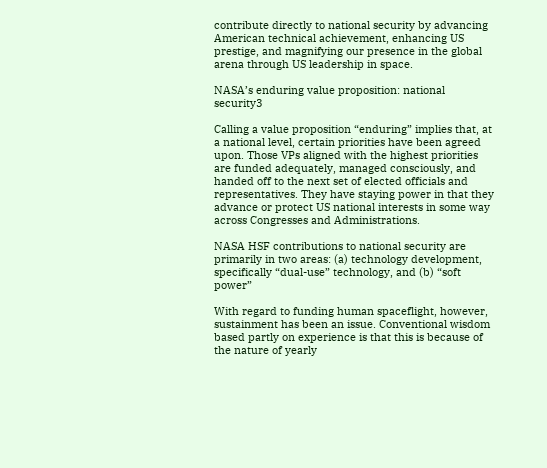contribute directly to national security by advancing American technical achievement, enhancing US prestige, and magnifying our presence in the global arena through US leadership in space.

NASA’s enduring value proposition: national security3

Calling a value proposition “enduring” implies that, at a national level, certain priorities have been agreed upon. Those VPs aligned with the highest priorities are funded adequately, managed consciously, and handed off to the next set of elected officials and representatives. They have staying power in that they advance or protect US national interests in some way across Congresses and Administrations.

NASA HSF contributions to national security are primarily in two areas: (a) technology development, specifically “dual-use” technology, and (b) “soft power”

With regard to funding human spaceflight, however, sustainment has been an issue. Conventional wisdom based partly on experience is that this is because of the nature of yearly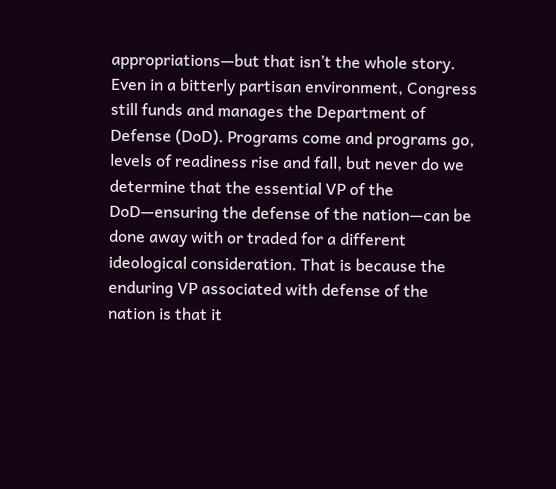appropriations—but that isn’t the whole story. Even in a bitterly partisan environment, Congress still funds and manages the Department of Defense (DoD). Programs come and programs go, levels of readiness rise and fall, but never do we determine that the essential VP of the DoD—ensuring the defense of the nation—can be done away with or traded for a different ideological consideration. That is because the enduring VP associated with defense of the nation is that it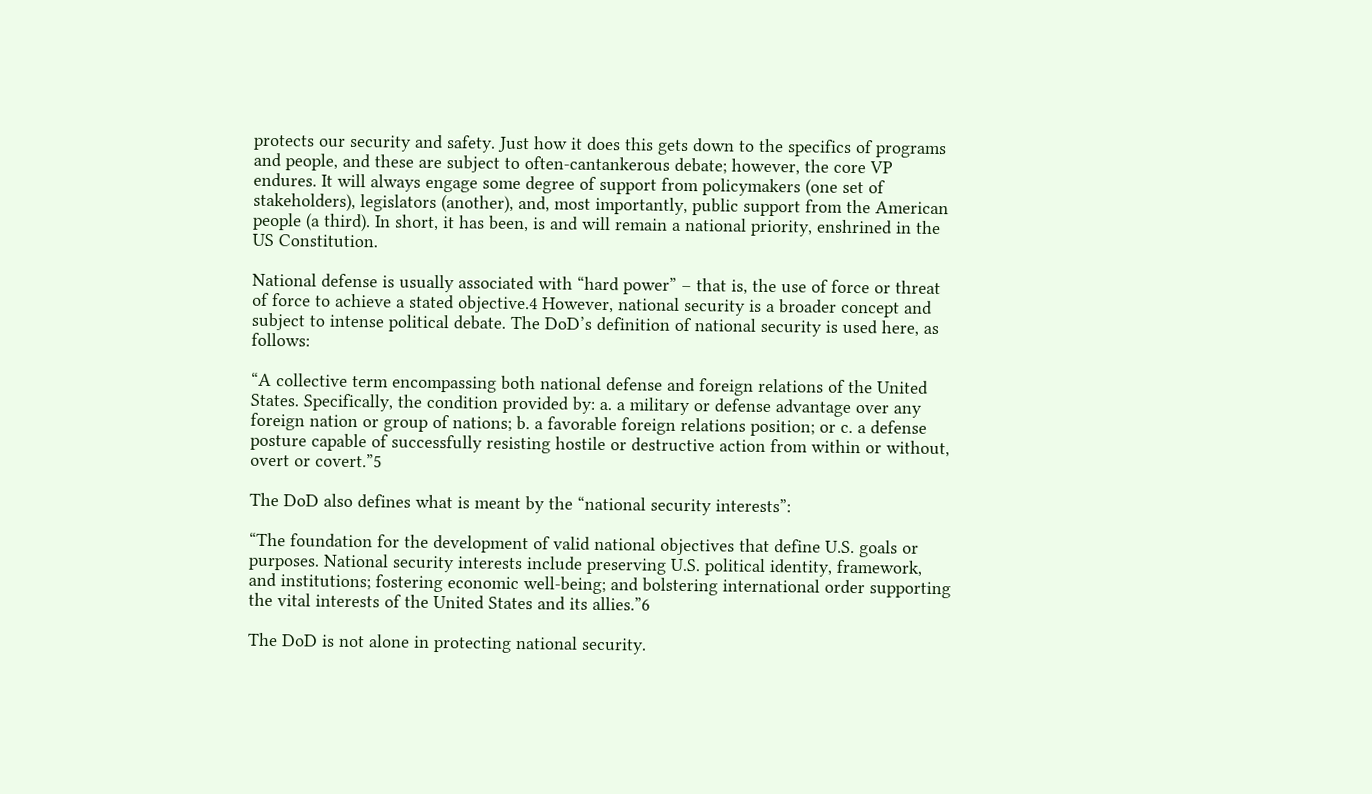protects our security and safety. Just how it does this gets down to the specifics of programs and people, and these are subject to often-cantankerous debate; however, the core VP endures. It will always engage some degree of support from policymakers (one set of stakeholders), legislators (another), and, most importantly, public support from the American people (a third). In short, it has been, is and will remain a national priority, enshrined in the US Constitution.

National defense is usually associated with “hard power” – that is, the use of force or threat of force to achieve a stated objective.4 However, national security is a broader concept and subject to intense political debate. The DoD’s definition of national security is used here, as follows:

“A collective term encompassing both national defense and foreign relations of the United States. Specifically, the condition provided by: a. a military or defense advantage over any foreign nation or group of nations; b. a favorable foreign relations position; or c. a defense posture capable of successfully resisting hostile or destructive action from within or without, overt or covert.”5

The DoD also defines what is meant by the “national security interests”:

“The foundation for the development of valid national objectives that define U.S. goals or purposes. National security interests include preserving U.S. political identity, framework, and institutions; fostering economic well-being; and bolstering international order supporting the vital interests of the United States and its allies.”6

The DoD is not alone in protecting national security.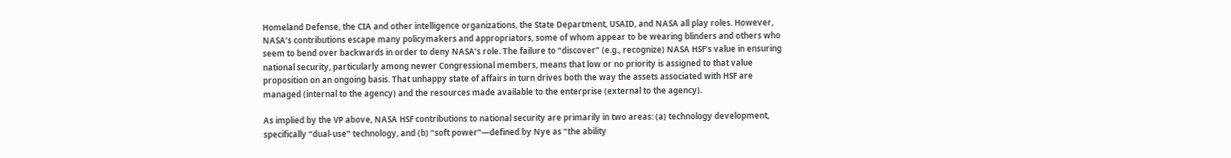Homeland Defense, the CIA and other intelligence organizations, the State Department, USAID, and NASA all play roles. However, NASA’s contributions escape many policymakers and appropriators, some of whom appear to be wearing blinders and others who seem to bend over backwards in order to deny NASA’s role. The failure to “discover” (e.g., recognize) NASA HSF’s value in ensuring national security, particularly among newer Congressional members, means that low or no priority is assigned to that value proposition on an ongoing basis. That unhappy state of affairs in turn drives both the way the assets associated with HSF are managed (internal to the agency) and the resources made available to the enterprise (external to the agency).

As implied by the VP above, NASA HSF contributions to national security are primarily in two areas: (a) technology development, specifically “dual-use” technology, and (b) “soft power”—defined by Nye as “the ability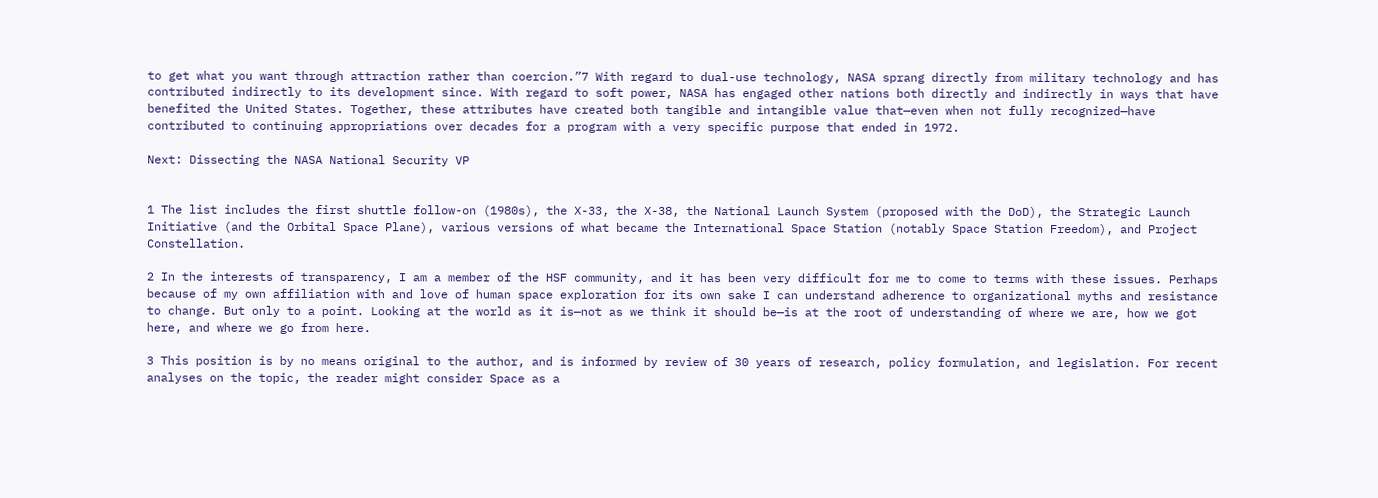to get what you want through attraction rather than coercion.”7 With regard to dual-use technology, NASA sprang directly from military technology and has contributed indirectly to its development since. With regard to soft power, NASA has engaged other nations both directly and indirectly in ways that have benefited the United States. Together, these attributes have created both tangible and intangible value that—even when not fully recognized—have contributed to continuing appropriations over decades for a program with a very specific purpose that ended in 1972.

Next: Dissecting the NASA National Security VP


1 The list includes the first shuttle follow-on (1980s), the X-33, the X-38, the National Launch System (proposed with the DoD), the Strategic Launch Initiative (and the Orbital Space Plane), various versions of what became the International Space Station (notably Space Station Freedom), and Project Constellation.

2 In the interests of transparency, I am a member of the HSF community, and it has been very difficult for me to come to terms with these issues. Perhaps because of my own affiliation with and love of human space exploration for its own sake I can understand adherence to organizational myths and resistance to change. But only to a point. Looking at the world as it is—not as we think it should be—is at the root of understanding of where we are, how we got here, and where we go from here.

3 This position is by no means original to the author, and is informed by review of 30 years of research, policy formulation, and legislation. For recent analyses on the topic, the reader might consider Space as a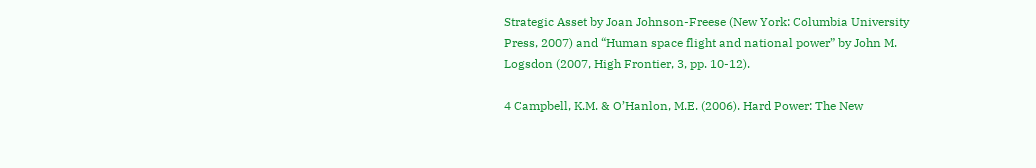Strategic Asset by Joan Johnson-Freese (New York: Columbia University Press, 2007) and “Human space flight and national power” by John M. Logsdon (2007, High Frontier, 3, pp. 10-12).

4 Campbell, K.M. & O’Hanlon, M.E. (2006). Hard Power: The New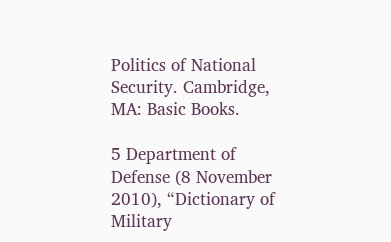Politics of National Security. Cambridge, MA: Basic Books.

5 Department of Defense (8 November 2010), “Dictionary of Military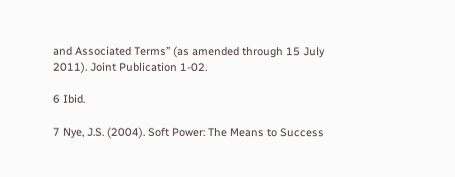and Associated Terms” (as amended through 15 July 2011). Joint Publication 1-02.

6 Ibid.

7 Nye, J.S. (2004). Soft Power: The Means to Success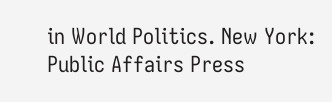in World Politics. New York: Public Affairs Press